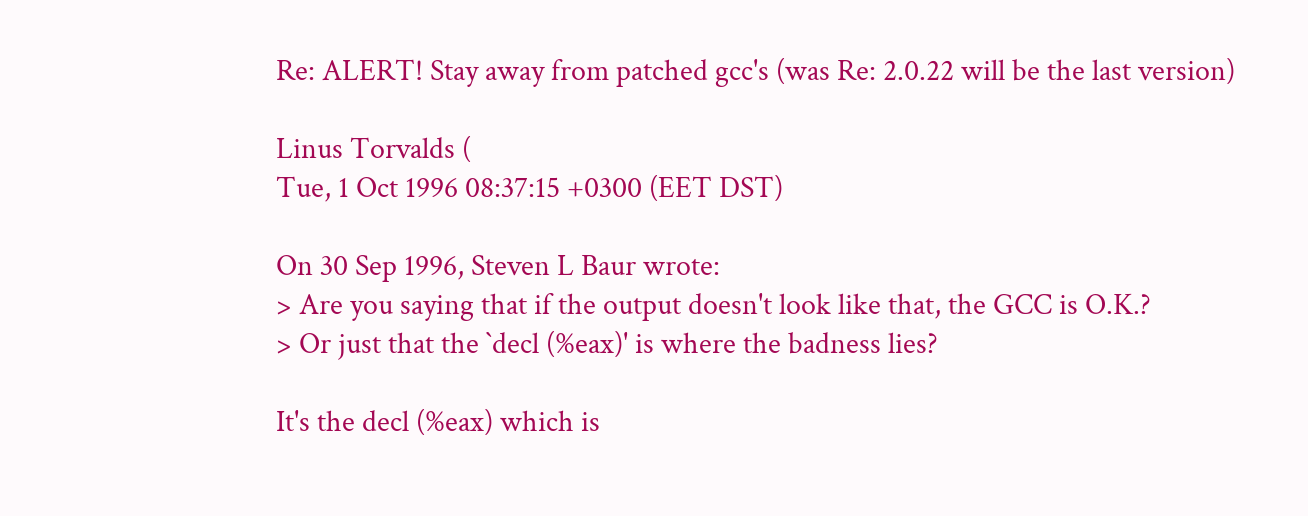Re: ALERT! Stay away from patched gcc's (was Re: 2.0.22 will be the last version)

Linus Torvalds (
Tue, 1 Oct 1996 08:37:15 +0300 (EET DST)

On 30 Sep 1996, Steven L Baur wrote:
> Are you saying that if the output doesn't look like that, the GCC is O.K.?
> Or just that the `decl (%eax)' is where the badness lies?

It's the decl (%eax) which is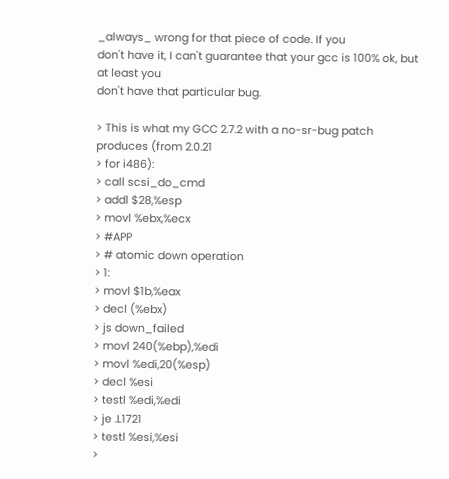_always_ wrong for that piece of code. If you
don't have it, I can't guarantee that your gcc is 100% ok, but at least you
don't have that particular bug.

> This is what my GCC 2.7.2 with a no-sr-bug patch produces (from 2.0.21
> for i486):
> call scsi_do_cmd
> addl $28,%esp
> movl %ebx,%ecx
> #APP
> # atomic down operation
> 1:
> movl $1b,%eax
> decl (%ebx)
> js down_failed
> movl 240(%ebp),%edi
> movl %edi,20(%esp)
> decl %esi
> testl %edi,%edi
> je .L1721
> testl %esi,%esi
>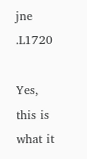jne .L1720

Yes, this is what it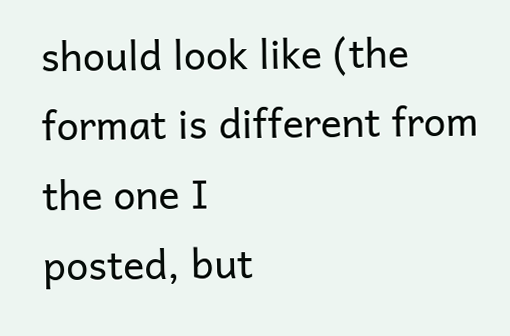should look like (the format is different from the one I
posted, but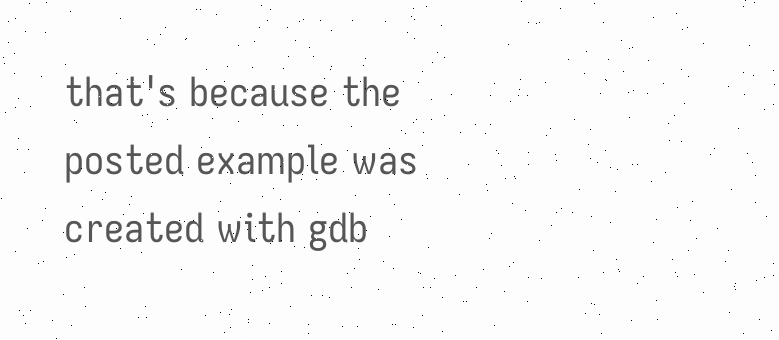that's because the posted example was created with gdb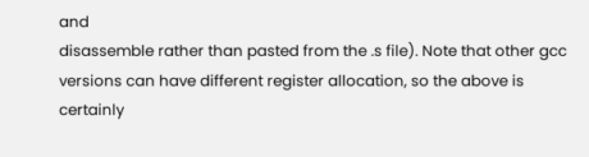and
disassemble rather than pasted from the .s file). Note that other gcc
versions can have different register allocation, so the above is certainly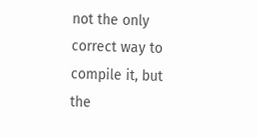not the only correct way to compile it, but the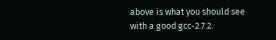above is what you should see
with a good gcc-2.7.2.